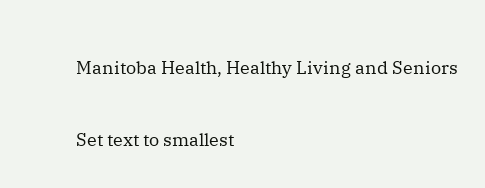Manitoba Health, Healthy Living and Seniors

Set text to smallest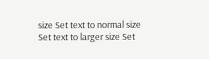size Set text to normal size Set text to larger size Set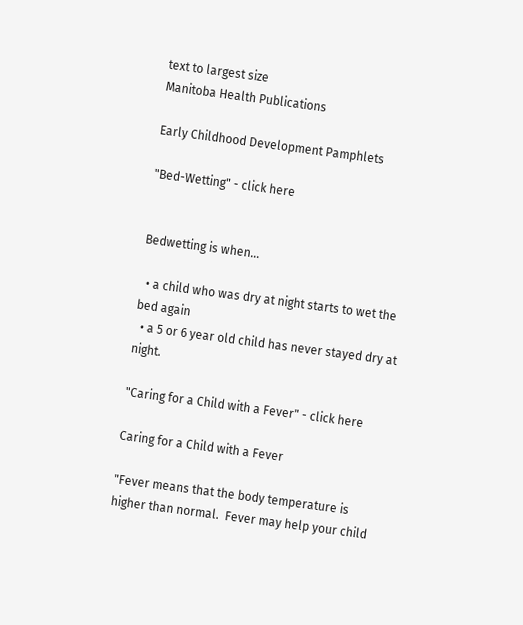text to largest size
Manitoba Health Publications

Early Childhood Development Pamphlets

"Bed-Wetting" - click here


Bedwetting is when...

  • a child who was dry at night starts to wet the bed again
  • a 5 or 6 year old child has never stayed dry at night.

"Caring for a Child with a Fever" - click here

Caring for a Child with a Fever

"Fever means that the body temperature is higher than normal.  Fever may help your child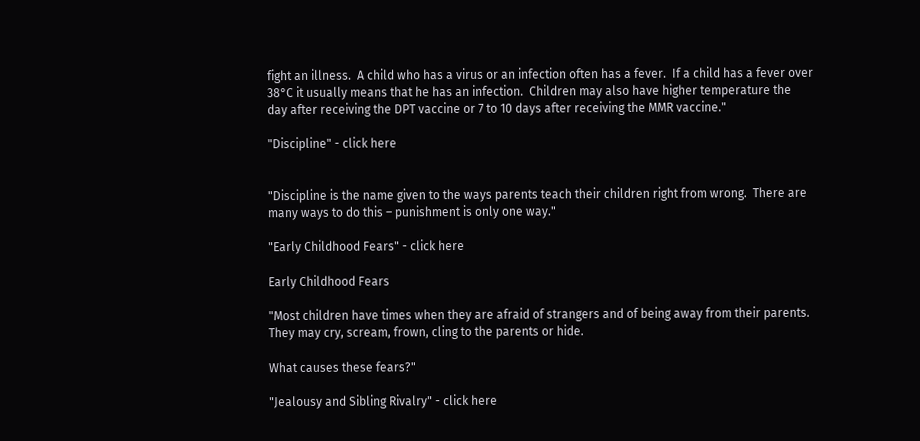fight an illness.  A child who has a virus or an infection often has a fever.  If a child has a fever over 38°C it usually means that he has an infection.  Children may also have higher temperature the day after receiving the DPT vaccine or 7 to 10 days after receiving the MMR vaccine."

"Discipline" - click here


"Discipline is the name given to the ways parents teach their children right from wrong.  There are many ways to do this – punishment is only one way."

"Early Childhood Fears" - click here

Early Childhood Fears

"Most children have times when they are afraid of strangers and of being away from their parents.  They may cry, scream, frown, cling to the parents or hide.

What causes these fears?"

"Jealousy and Sibling Rivalry" - click here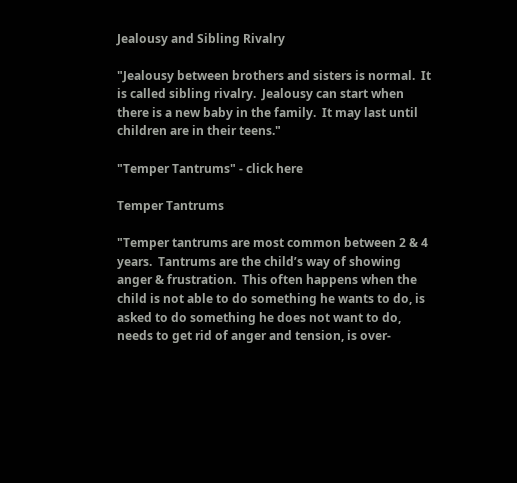Jealousy and Sibling Rivalry

"Jealousy between brothers and sisters is normal.  It is called sibling rivalry.  Jealousy can start when there is a new baby in the family.  It may last until children are in their teens."

"Temper Tantrums" - click here

Temper Tantrums

"Temper tantrums are most common between 2 & 4 years.  Tantrums are the child’s way of showing anger & frustration.  This often happens when the child is not able to do something he wants to do, is asked to do something he does not want to do, needs to get rid of anger and tension, is over-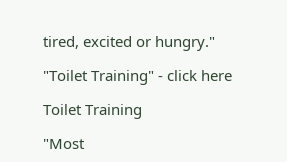tired, excited or hungry."

"Toilet Training" - click here

Toilet Training

"Most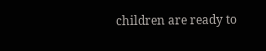children are ready to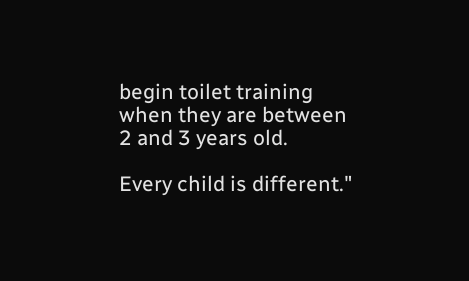begin toilet training when they are between 2 and 3 years old.

Every child is different."